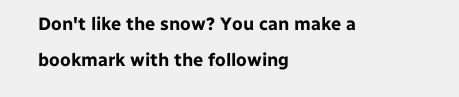Don't like the snow? You can make a bookmark with the following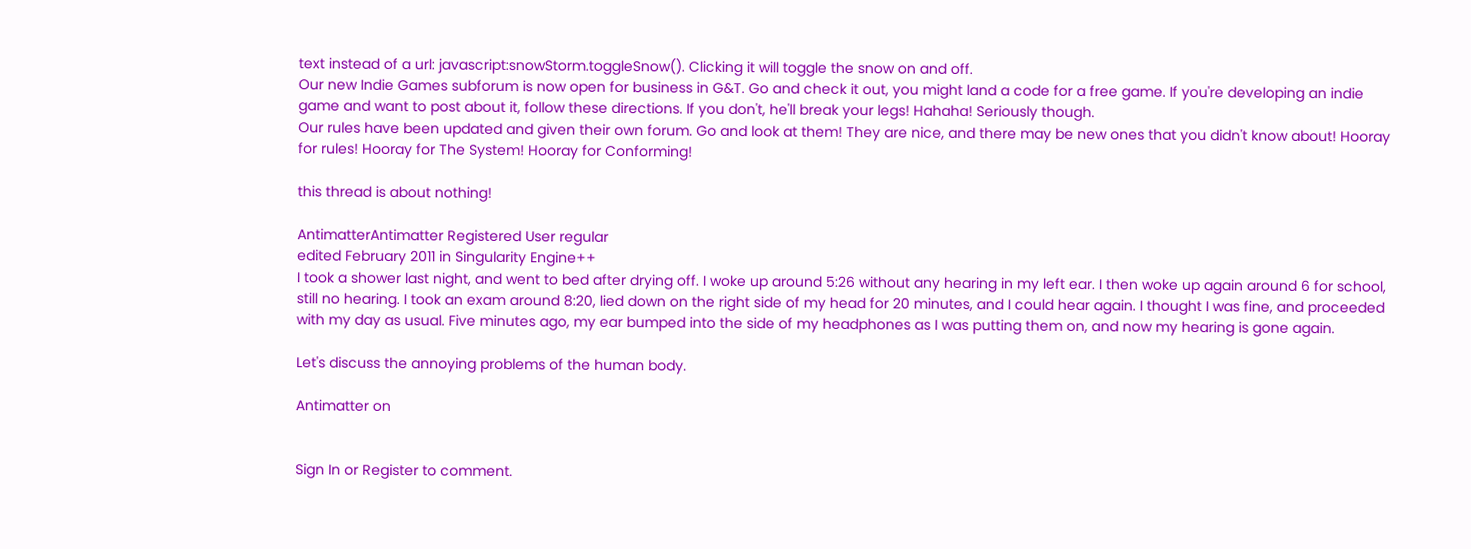text instead of a url: javascript:snowStorm.toggleSnow(). Clicking it will toggle the snow on and off.
Our new Indie Games subforum is now open for business in G&T. Go and check it out, you might land a code for a free game. If you're developing an indie game and want to post about it, follow these directions. If you don't, he'll break your legs! Hahaha! Seriously though.
Our rules have been updated and given their own forum. Go and look at them! They are nice, and there may be new ones that you didn't know about! Hooray for rules! Hooray for The System! Hooray for Conforming!

this thread is about nothing!

AntimatterAntimatter Registered User regular
edited February 2011 in Singularity Engine++
I took a shower last night, and went to bed after drying off. I woke up around 5:26 without any hearing in my left ear. I then woke up again around 6 for school, still no hearing. I took an exam around 8:20, lied down on the right side of my head for 20 minutes, and I could hear again. I thought I was fine, and proceeded with my day as usual. Five minutes ago, my ear bumped into the side of my headphones as I was putting them on, and now my hearing is gone again.

Let's discuss the annoying problems of the human body.

Antimatter on


Sign In or Register to comment.